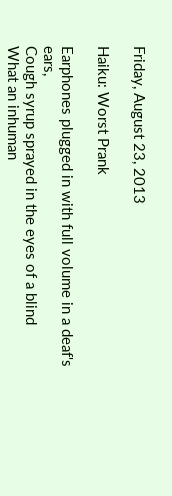Friday, August 23, 2013

Haiku: Worst Prank

Earphones plugged in with full volume in a deaf's ears,
Cough syrup sprayed in the eyes of a blind
What an inhuman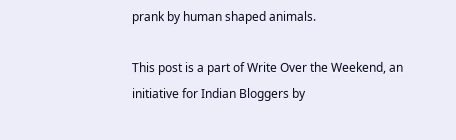prank by human shaped animals.

This post is a part of Write Over the Weekend, an initiative for Indian Bloggers by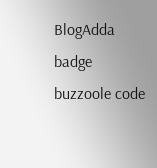BlogAdda
badge buzzoole code